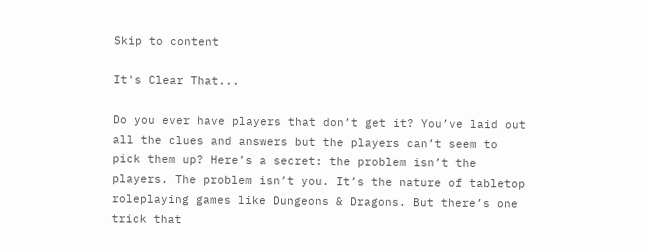Skip to content

It's Clear That...

Do you ever have players that don’t get it? You’ve laid out all the clues and answers but the players can’t seem to pick them up? Here’s a secret: the problem isn’t the players. The problem isn’t you. It’s the nature of tabletop roleplaying games like Dungeons & Dragons. But there’s one trick that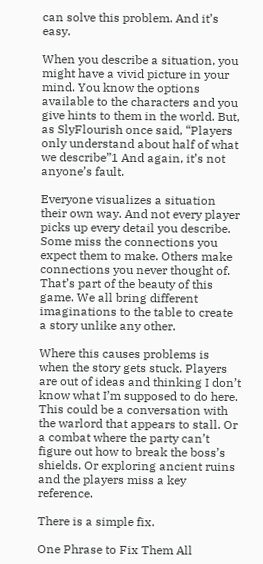can solve this problem. And it’s easy.

When you describe a situation, you might have a vivid picture in your mind. You know the options available to the characters and you give hints to them in the world. But, as SlyFlourish once said, “Players only understand about half of what we describe”1 And again, it’s not anyone’s fault.

Everyone visualizes a situation their own way. And not every player picks up every detail you describe. Some miss the connections you expect them to make. Others make connections you never thought of. That’s part of the beauty of this game. We all bring different imaginations to the table to create a story unlike any other.

Where this causes problems is when the story gets stuck. Players are out of ideas and thinking I don’t know what I’m supposed to do here. This could be a conversation with the warlord that appears to stall. Or a combat where the party can’t figure out how to break the boss’s shields. Or exploring ancient ruins and the players miss a key reference.

There is a simple fix.

One Phrase to Fix Them All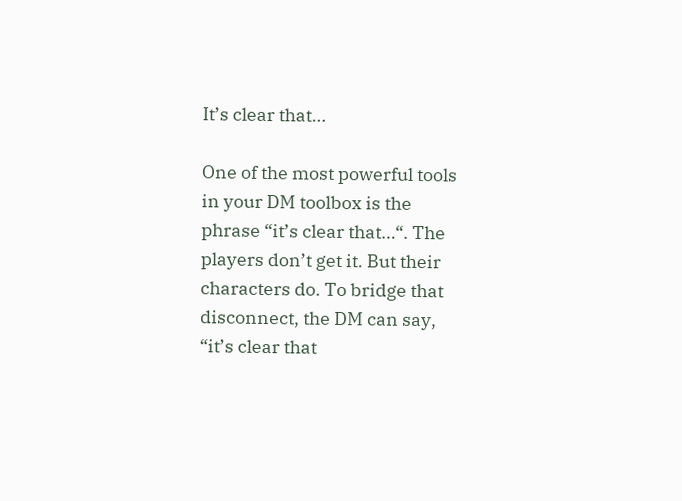It’s clear that…

One of the most powerful tools in your DM toolbox is the phrase “it’s clear that…“. The players don’t get it. But their characters do. To bridge that disconnect, the DM can say, “it’s clear that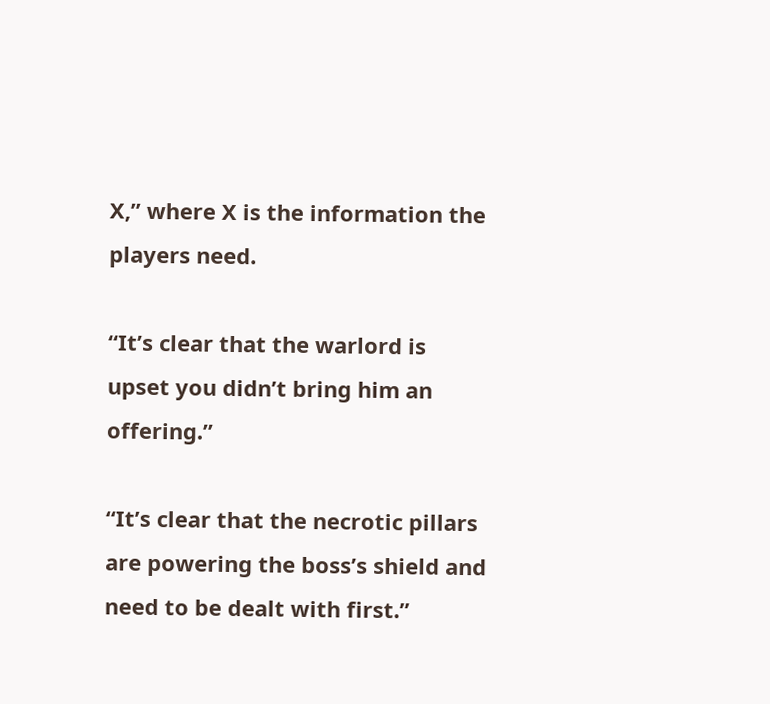X,” where X is the information the players need.

“It’s clear that the warlord is upset you didn’t bring him an offering.”

“It’s clear that the necrotic pillars are powering the boss’s shield and need to be dealt with first.”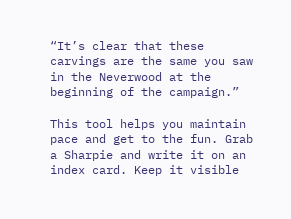“It’s clear that these carvings are the same you saw in the Neverwood at the beginning of the campaign.”

This tool helps you maintain pace and get to the fun. Grab a Sharpie and write it on an index card. Keep it visible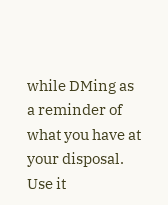while DMing as a reminder of what you have at your disposal. Use it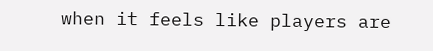when it feels like players are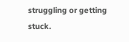struggling or getting stuck.